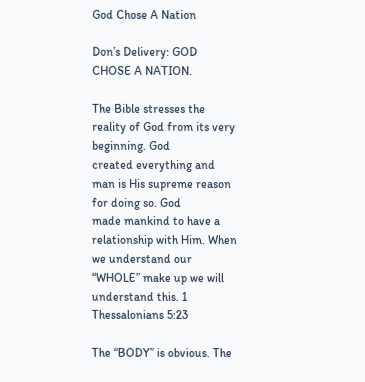God Chose A Nation

Don’s Delivery: GOD CHOSE A NATION.

The Bible stresses the reality of God from its very beginning. God
created everything and man is His supreme reason for doing so. God
made mankind to have a relationship with Him. When we understand our
“WHOLE” make up we will understand this. 1 Thessalonians 5:23

The “BODY” is obvious. The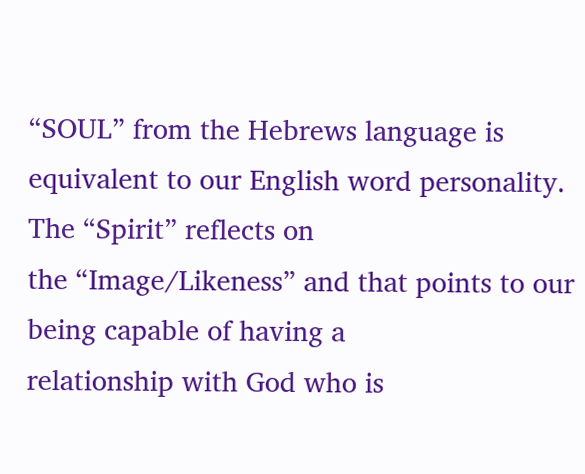“SOUL” from the Hebrews language is
equivalent to our English word personality. The “Spirit” reflects on
the “Image/Likeness” and that points to our being capable of having a
relationship with God who is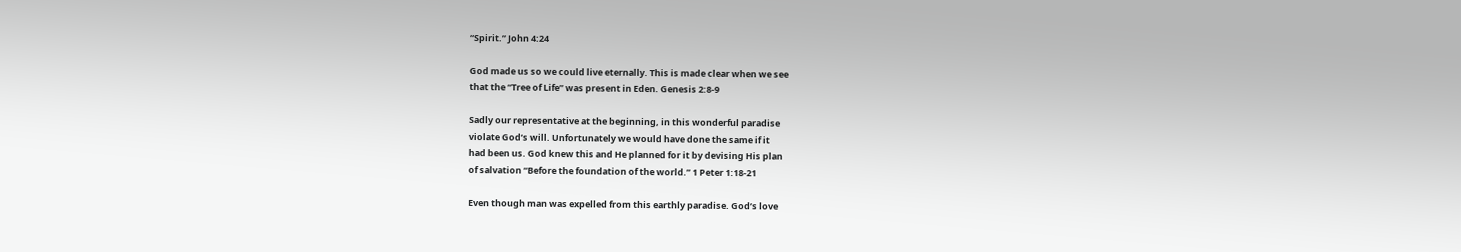“Spirit.” John 4:24

God made us so we could live eternally. This is made clear when we see
that the “Tree of Life” was present in Eden. Genesis 2:8-9

Sadly our representative at the beginning, in this wonderful paradise
violate God’s will. Unfortunately we would have done the same if it
had been us. God knew this and He planned for it by devising His plan
of salvation “Before the foundation of the world.” 1 Peter 1:18-21

Even though man was expelled from this earthly paradise. God’s love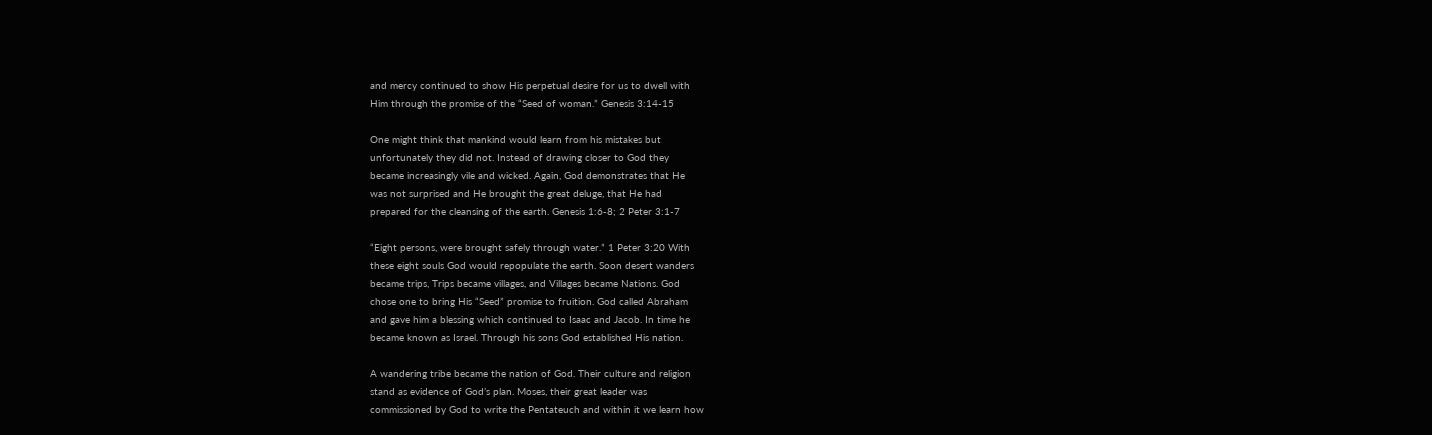and mercy continued to show His perpetual desire for us to dwell with
Him through the promise of the “Seed of woman.” Genesis 3:14-15

One might think that mankind would learn from his mistakes but
unfortunately they did not. Instead of drawing closer to God they
became increasingly vile and wicked. Again, God demonstrates that He
was not surprised and He brought the great deluge, that He had
prepared for the cleansing of the earth. Genesis 1:6-8; 2 Peter 3:1-7

“Eight persons, were brought safely through water.” 1 Peter 3:20 With
these eight souls God would repopulate the earth. Soon desert wanders
became trips, Trips became villages, and Villages became Nations. God
chose one to bring His “Seed” promise to fruition. God called Abraham
and gave him a blessing which continued to Isaac and Jacob. In time he
became known as Israel. Through his sons God established His nation.

A wandering tribe became the nation of God. Their culture and religion
stand as evidence of God’s plan. Moses, their great leader was
commissioned by God to write the Pentateuch and within it we learn how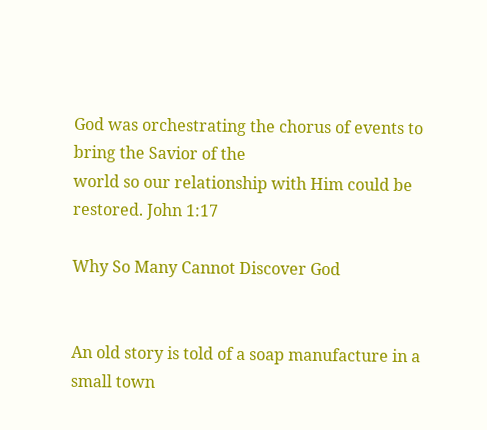God was orchestrating the chorus of events to bring the Savior of the
world so our relationship with Him could be restored. John 1:17

Why So Many Cannot Discover God


An old story is told of a soap manufacture in a small town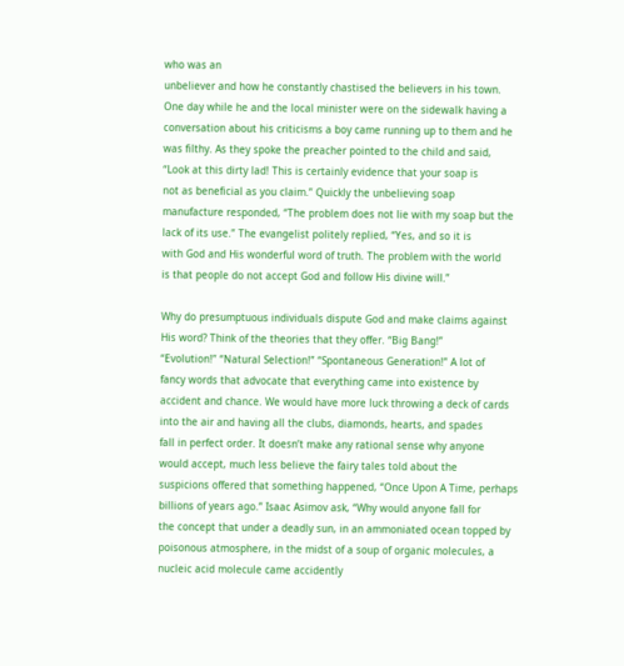who was an
unbeliever and how he constantly chastised the believers in his town.
One day while he and the local minister were on the sidewalk having a
conversation about his criticisms a boy came running up to them and he
was filthy. As they spoke the preacher pointed to the child and said,
“Look at this dirty lad! This is certainly evidence that your soap is
not as beneficial as you claim.” Quickly the unbelieving soap
manufacture responded, “The problem does not lie with my soap but the
lack of its use.” The evangelist politely replied, “Yes, and so it is
with God and His wonderful word of truth. The problem with the world
is that people do not accept God and follow His divine will.”

Why do presumptuous individuals dispute God and make claims against
His word? Think of the theories that they offer. “Big Bang!”
“Evolution!” “Natural Selection!” “Spontaneous Generation!” A lot of
fancy words that advocate that everything came into existence by
accident and chance. We would have more luck throwing a deck of cards
into the air and having all the clubs, diamonds, hearts, and spades
fall in perfect order. It doesn’t make any rational sense why anyone
would accept, much less believe the fairy tales told about the
suspicions offered that something happened, “Once Upon A Time, perhaps
billions of years ago.” Isaac Asimov ask, “Why would anyone fall for
the concept that under a deadly sun, in an ammoniated ocean topped by
poisonous atmosphere, in the midst of a soup of organic molecules, a
nucleic acid molecule came accidently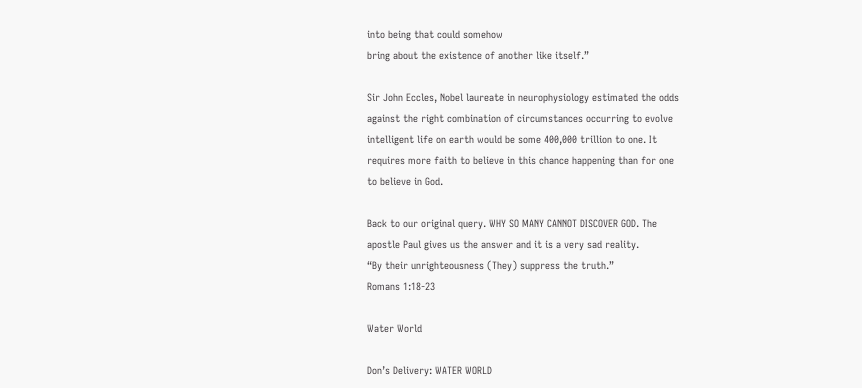into being that could somehow
bring about the existence of another like itself.”

Sir John Eccles, Nobel laureate in neurophysiology estimated the odds
against the right combination of circumstances occurring to evolve
intelligent life on earth would be some 400,000 trillion to one. It
requires more faith to believe in this chance happening than for one
to believe in God.

Back to our original query. WHY SO MANY CANNOT DISCOVER GOD. The
apostle Paul gives us the answer and it is a very sad reality.
“By their unrighteousness (They) suppress the truth.”
Romans 1:18-23

Water World

Don’s Delivery: WATER WORLD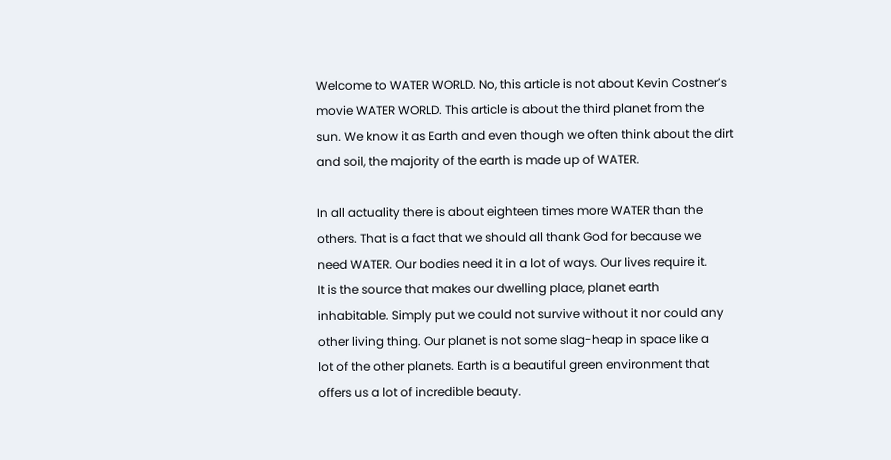Welcome to WATER WORLD. No, this article is not about Kevin Costner’s
movie WATER WORLD. This article is about the third planet from the
sun. We know it as Earth and even though we often think about the dirt
and soil, the majority of the earth is made up of WATER.

In all actuality there is about eighteen times more WATER than the
others. That is a fact that we should all thank God for because we
need WATER. Our bodies need it in a lot of ways. Our lives require it.
It is the source that makes our dwelling place, planet earth
inhabitable. Simply put we could not survive without it nor could any
other living thing. Our planet is not some slag-heap in space like a
lot of the other planets. Earth is a beautiful green environment that
offers us a lot of incredible beauty.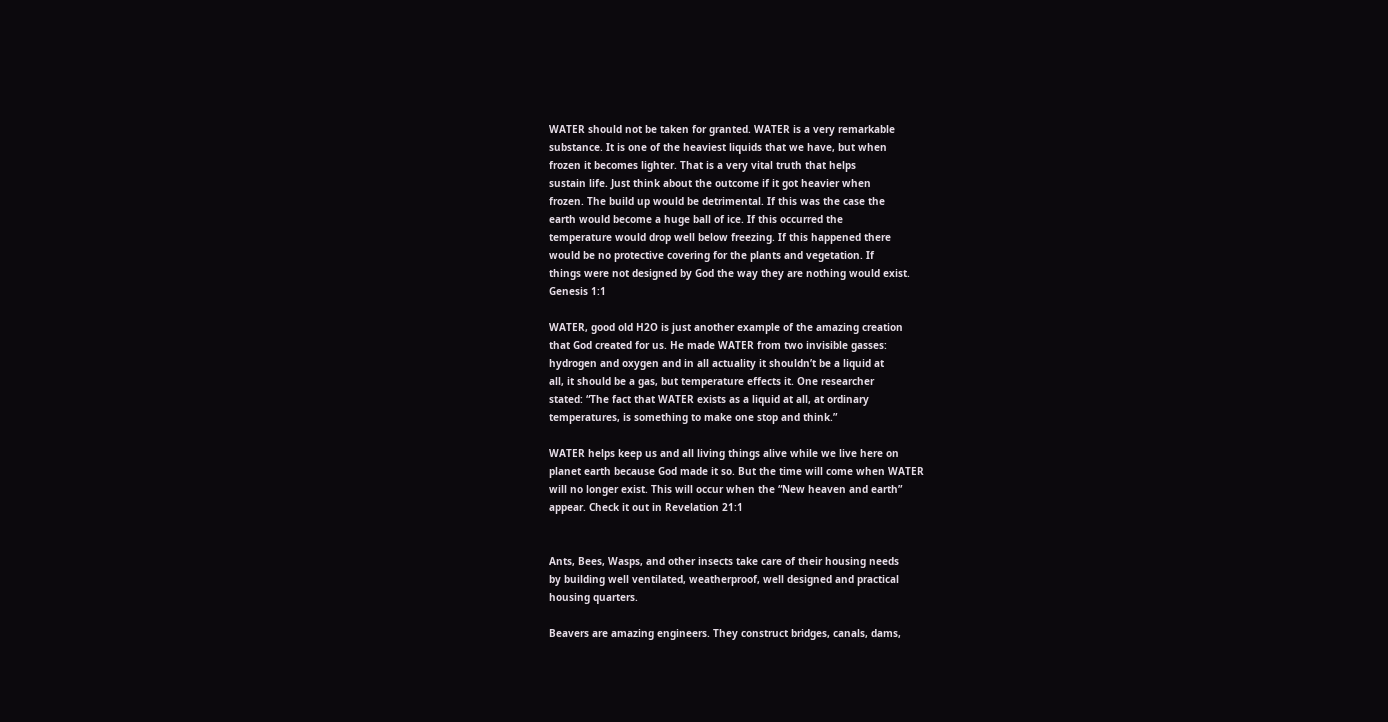WATER should not be taken for granted. WATER is a very remarkable
substance. It is one of the heaviest liquids that we have, but when
frozen it becomes lighter. That is a very vital truth that helps
sustain life. Just think about the outcome if it got heavier when
frozen. The build up would be detrimental. If this was the case the
earth would become a huge ball of ice. If this occurred the
temperature would drop well below freezing. If this happened there
would be no protective covering for the plants and vegetation. If
things were not designed by God the way they are nothing would exist.
Genesis 1:1

WATER, good old H2O is just another example of the amazing creation
that God created for us. He made WATER from two invisible gasses:
hydrogen and oxygen and in all actuality it shouldn’t be a liquid at
all, it should be a gas, but temperature effects it. One researcher
stated: “The fact that WATER exists as a liquid at all, at ordinary
temperatures, is something to make one stop and think.”

WATER helps keep us and all living things alive while we live here on
planet earth because God made it so. But the time will come when WATER
will no longer exist. This will occur when the “New heaven and earth”
appear. Check it out in Revelation 21:1


Ants, Bees, Wasps, and other insects take care of their housing needs
by building well ventilated, weatherproof, well designed and practical
housing quarters.

Beavers are amazing engineers. They construct bridges, canals, dams,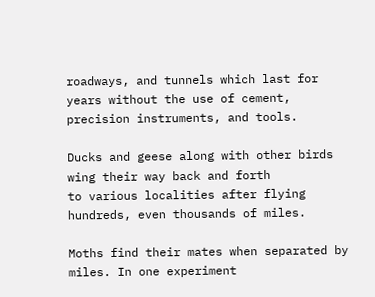roadways, and tunnels which last for years without the use of cement,
precision instruments, and tools.

Ducks and geese along with other birds wing their way back and forth
to various localities after flying hundreds, even thousands of miles.

Moths find their mates when separated by miles. In one experiment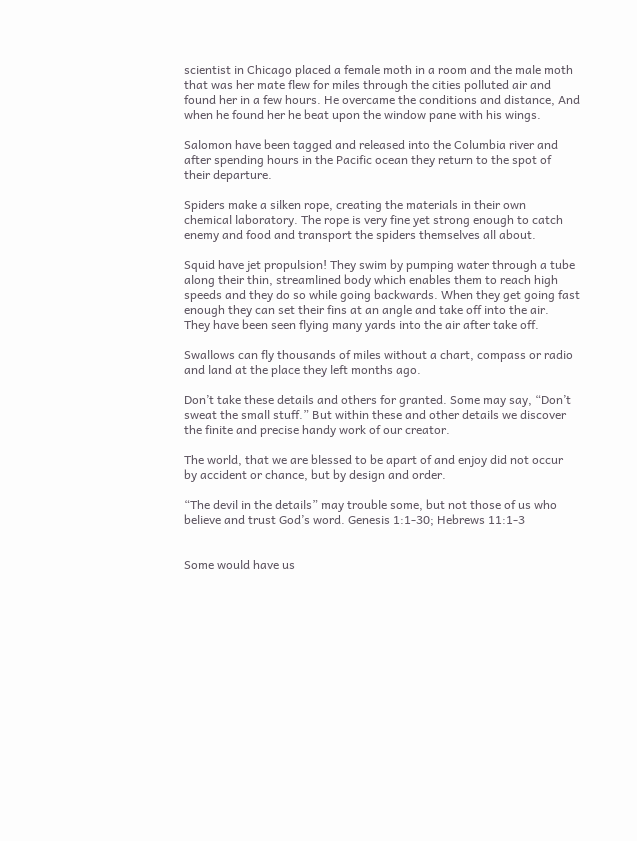scientist in Chicago placed a female moth in a room and the male moth
that was her mate flew for miles through the cities polluted air and
found her in a few hours. He overcame the conditions and distance, And
when he found her he beat upon the window pane with his wings.

Salomon have been tagged and released into the Columbia river and
after spending hours in the Pacific ocean they return to the spot of
their departure.

Spiders make a silken rope, creating the materials in their own
chemical laboratory. The rope is very fine yet strong enough to catch
enemy and food and transport the spiders themselves all about.

Squid have jet propulsion! They swim by pumping water through a tube
along their thin, streamlined body which enables them to reach high
speeds and they do so while going backwards. When they get going fast
enough they can set their fins at an angle and take off into the air.
They have been seen flying many yards into the air after take off.

Swallows can fly thousands of miles without a chart, compass or radio
and land at the place they left months ago.

Don’t take these details and others for granted. Some may say, “Don’t
sweat the small stuff.” But within these and other details we discover
the finite and precise handy work of our creator.

The world, that we are blessed to be apart of and enjoy did not occur
by accident or chance, but by design and order.

“The devil in the details” may trouble some, but not those of us who
believe and trust God’s word. Genesis 1:1-30; Hebrews 11:1-3


Some would have us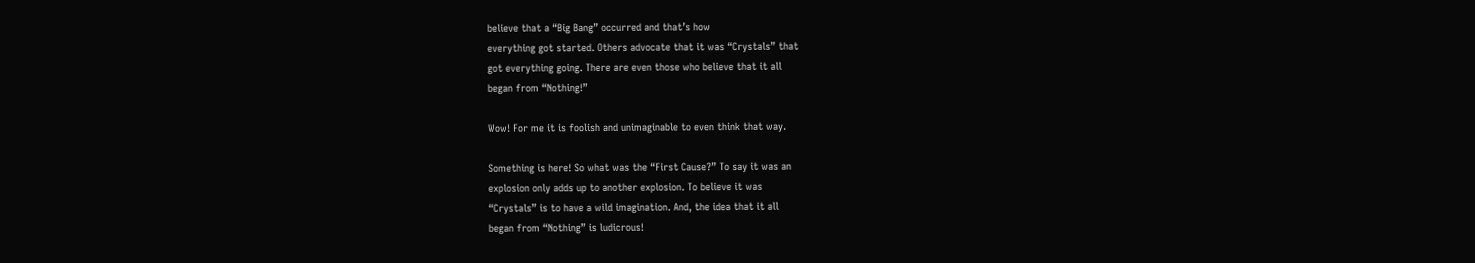believe that a “Big Bang” occurred and that’s how
everything got started. Others advocate that it was “Crystals” that
got everything going. There are even those who believe that it all
began from “Nothing!”

Wow! For me it is foolish and unimaginable to even think that way.

Something is here! So what was the “First Cause?” To say it was an
explosion only adds up to another explosion. To believe it was
“Crystals” is to have a wild imagination. And, the idea that it all
began from “Nothing” is ludicrous!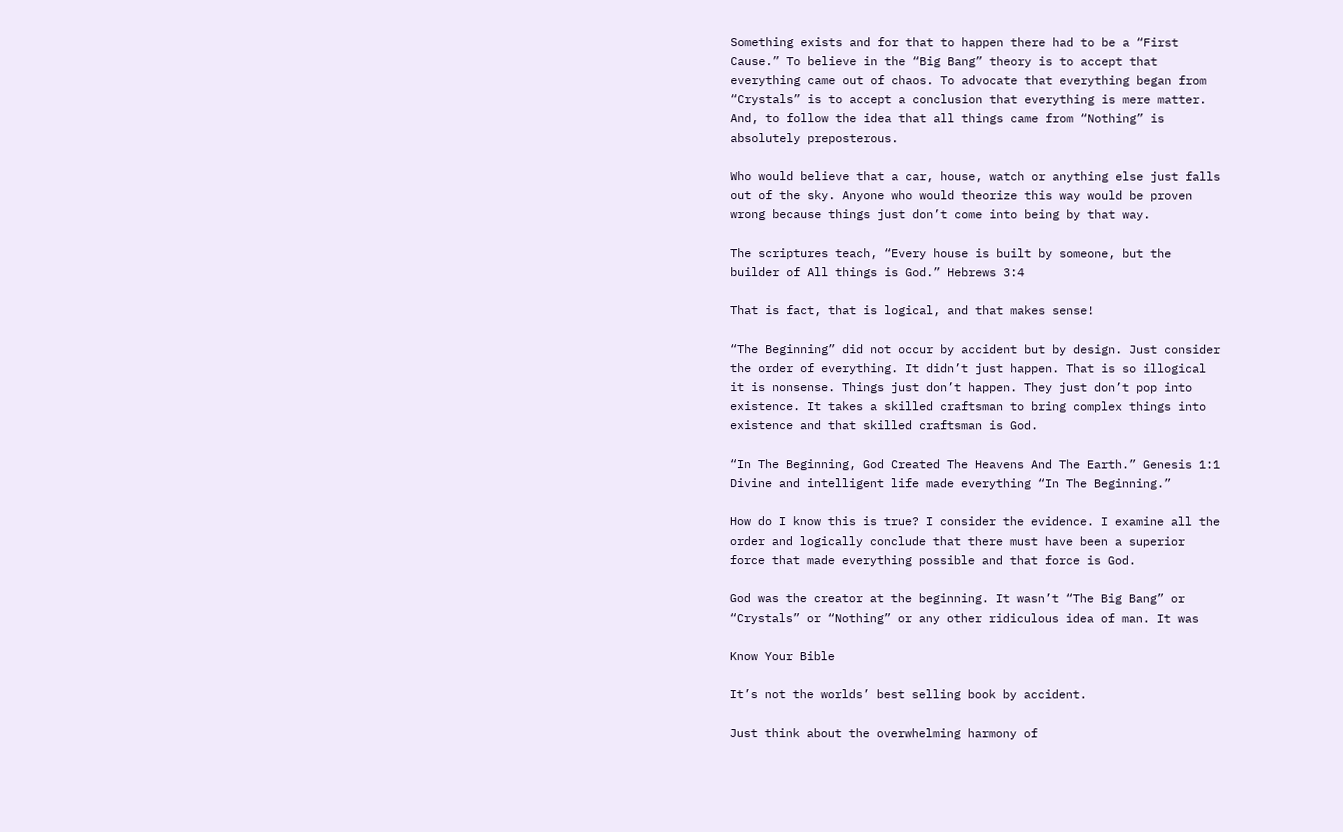Something exists and for that to happen there had to be a “First
Cause.” To believe in the “Big Bang” theory is to accept that
everything came out of chaos. To advocate that everything began from
“Crystals” is to accept a conclusion that everything is mere matter.
And, to follow the idea that all things came from “Nothing” is
absolutely preposterous.

Who would believe that a car, house, watch or anything else just falls
out of the sky. Anyone who would theorize this way would be proven
wrong because things just don’t come into being by that way.

The scriptures teach, “Every house is built by someone, but the
builder of All things is God.” Hebrews 3:4

That is fact, that is logical, and that makes sense!

“The Beginning” did not occur by accident but by design. Just consider
the order of everything. It didn’t just happen. That is so illogical
it is nonsense. Things just don’t happen. They just don’t pop into
existence. It takes a skilled craftsman to bring complex things into
existence and that skilled craftsman is God.

“In The Beginning, God Created The Heavens And The Earth.” Genesis 1:1
Divine and intelligent life made everything “In The Beginning.”

How do I know this is true? I consider the evidence. I examine all the
order and logically conclude that there must have been a superior
force that made everything possible and that force is God.

God was the creator at the beginning. It wasn’t “The Big Bang” or
“Crystals” or “Nothing” or any other ridiculous idea of man. It was

Know Your Bible

It’s not the worlds’ best selling book by accident.

Just think about the overwhelming harmony of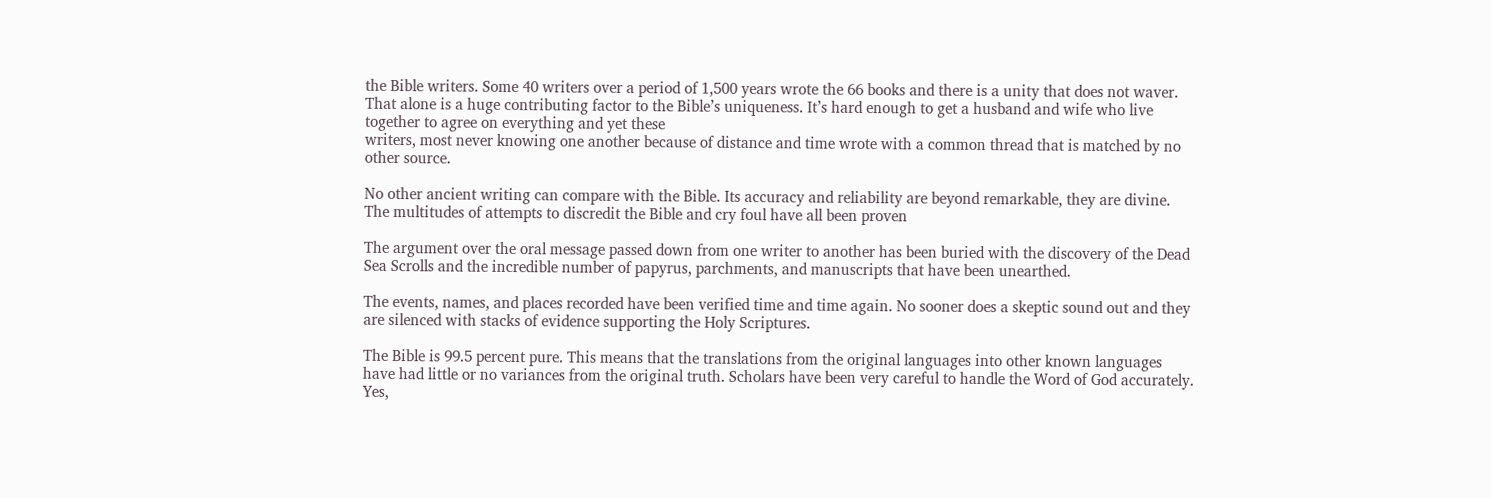the Bible writers. Some 40 writers over a period of 1,500 years wrote the 66 books and there is a unity that does not waver. That alone is a huge contributing factor to the Bible’s uniqueness. It’s hard enough to get a husband and wife who live together to agree on everything and yet these
writers, most never knowing one another because of distance and time wrote with a common thread that is matched by no other source.

No other ancient writing can compare with the Bible. Its accuracy and reliability are beyond remarkable, they are divine. The multitudes of attempts to discredit the Bible and cry foul have all been proven

The argument over the oral message passed down from one writer to another has been buried with the discovery of the Dead Sea Scrolls and the incredible number of papyrus, parchments, and manuscripts that have been unearthed.

The events, names, and places recorded have been verified time and time again. No sooner does a skeptic sound out and they are silenced with stacks of evidence supporting the Holy Scriptures.

The Bible is 99.5 percent pure. This means that the translations from the original languages into other known languages have had little or no variances from the original truth. Scholars have been very careful to handle the Word of God accurately. Yes,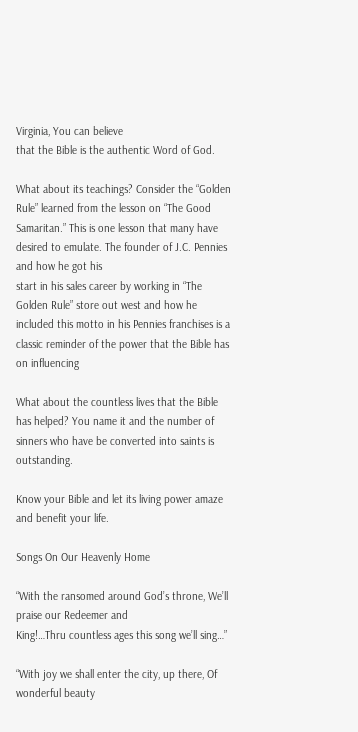Virginia, You can believe
that the Bible is the authentic Word of God.

What about its teachings? Consider the “Golden Rule” learned from the lesson on “The Good Samaritan.” This is one lesson that many have desired to emulate. The founder of J.C. Pennies and how he got his
start in his sales career by working in “The Golden Rule” store out west and how he included this motto in his Pennies franchises is a classic reminder of the power that the Bible has on influencing

What about the countless lives that the Bible has helped? You name it and the number of sinners who have be converted into saints is outstanding.

Know your Bible and let its living power amaze and benefit your life.

Songs On Our Heavenly Home

“With the ransomed around God’s throne, We’ll praise our Redeemer and
King!…Thru countless ages this song we’ll sing…”

“With joy we shall enter the city, up there, Of wonderful beauty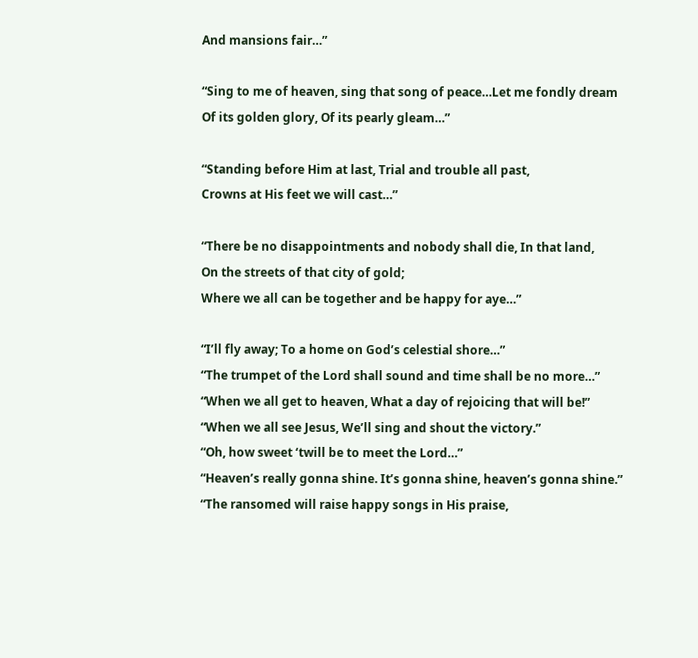And mansions fair…”

“Sing to me of heaven, sing that song of peace…Let me fondly dream
Of its golden glory, Of its pearly gleam…”

“Standing before Him at last, Trial and trouble all past,
Crowns at His feet we will cast…”

“There be no disappointments and nobody shall die, In that land,
On the streets of that city of gold;
Where we all can be together and be happy for aye…”

“I’ll fly away; To a home on God’s celestial shore…”
“The trumpet of the Lord shall sound and time shall be no more…”
“When we all get to heaven, What a day of rejoicing that will be!”
“When we all see Jesus, We’ll sing and shout the victory.”
“Oh, how sweet ‘twill be to meet the Lord…”
“Heaven’s really gonna shine. It’s gonna shine, heaven’s gonna shine.”
“The ransomed will raise happy songs in His praise,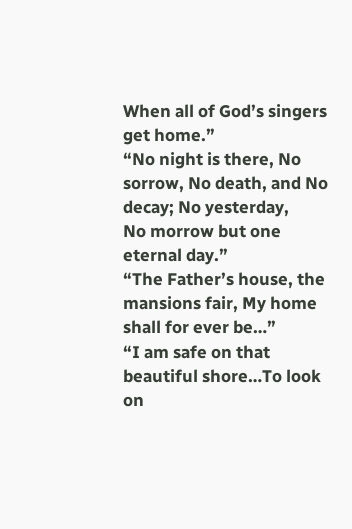When all of God’s singers get home.”
“No night is there, No sorrow, No death, and No decay; No yesterday,
No morrow but one eternal day.”
“The Father’s house, the mansions fair, My home shall for ever be…”
“I am safe on that beautiful shore…To look on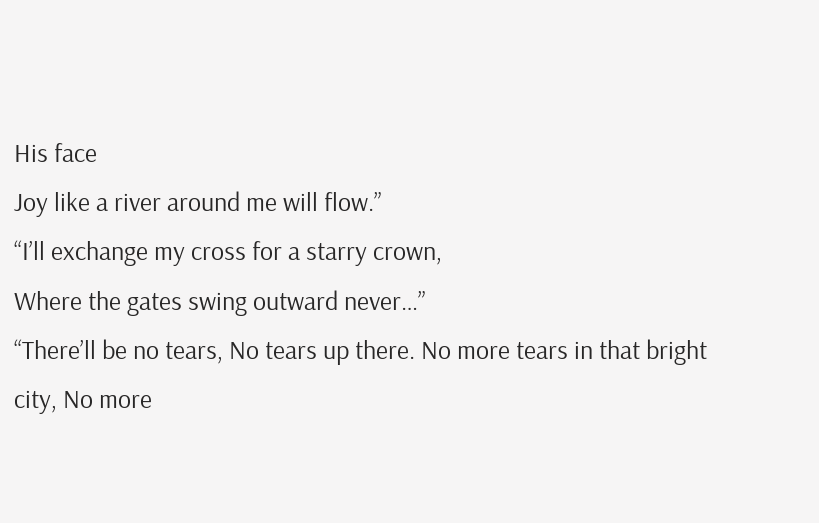His face
Joy like a river around me will flow.”
“I’ll exchange my cross for a starry crown,
Where the gates swing outward never…”
“There’ll be no tears, No tears up there. No more tears in that bright
city, No more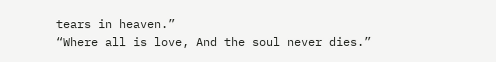tears in heaven.”
“Where all is love, And the soul never dies.”